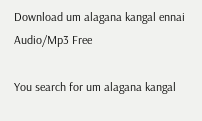Download um alagana kangal ennai Audio/Mp3 Free

You search for um alagana kangal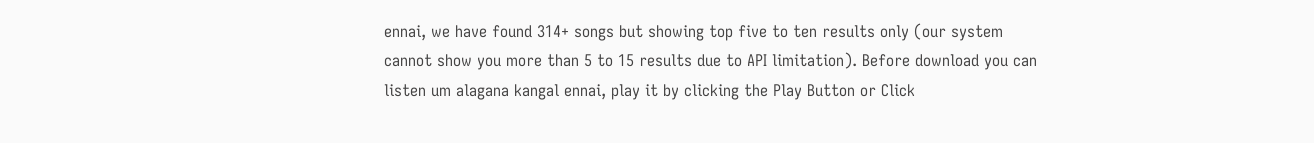ennai, we have found 314+ songs but showing top five to ten results only (our system cannot show you more than 5 to 15 results due to API limitation). Before download you can listen um alagana kangal ennai, play it by clicking the Play Button or Click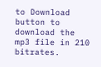to Download button to download the mp3 file in 210 bitrates.